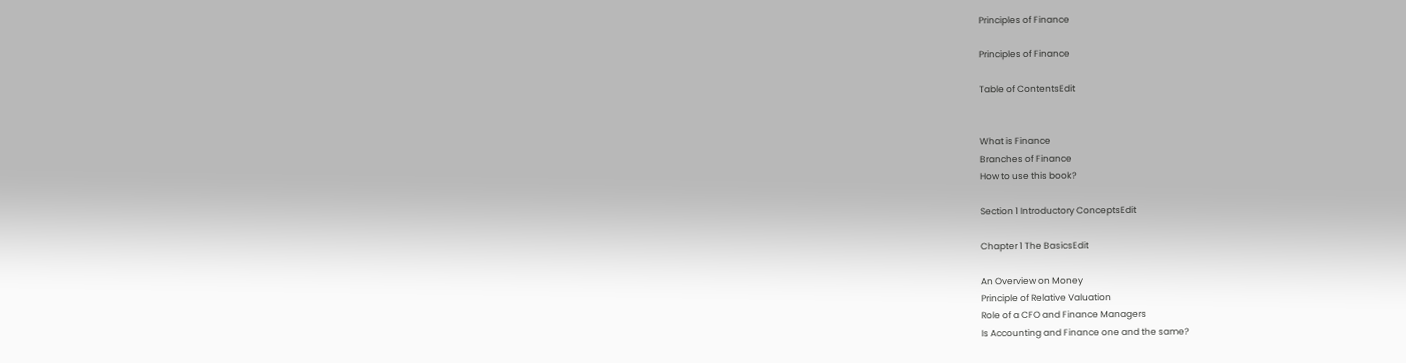Principles of Finance

Principles of Finance

Table of ContentsEdit


What is Finance
Branches of Finance
How to use this book?

Section 1 Introductory ConceptsEdit

Chapter 1 The BasicsEdit

An Overview on Money
Principle of Relative Valuation
Role of a CFO and Finance Managers
Is Accounting and Finance one and the same?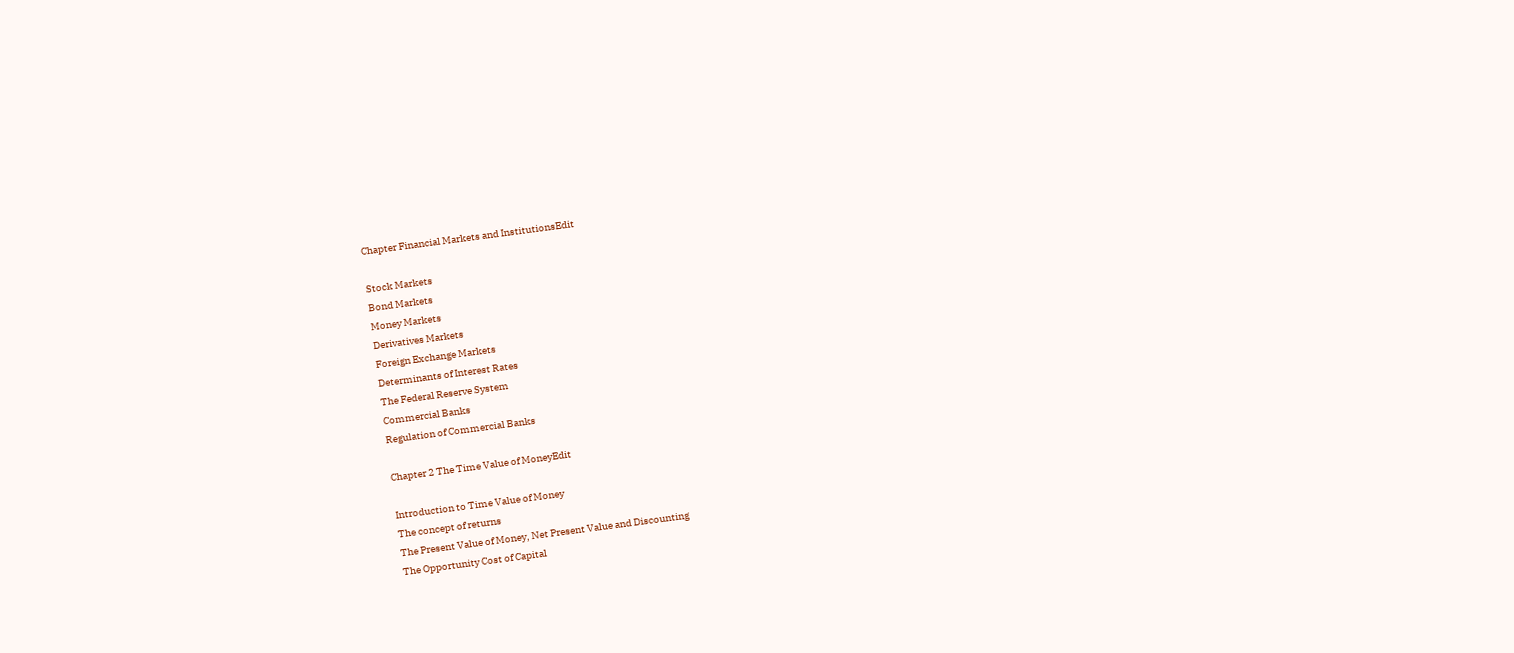Chapter Financial Markets and InstitutionsEdit

Stock Markets
Bond Markets
Money Markets
Derivatives Markets
Foreign Exchange Markets
Determinants of Interest Rates
The Federal Reserve System
Commercial Banks
Regulation of Commercial Banks

Chapter 2 The Time Value of MoneyEdit

Introduction to Time Value of Money
The concept of returns
The Present Value of Money, Net Present Value and Discounting
The Opportunity Cost of Capital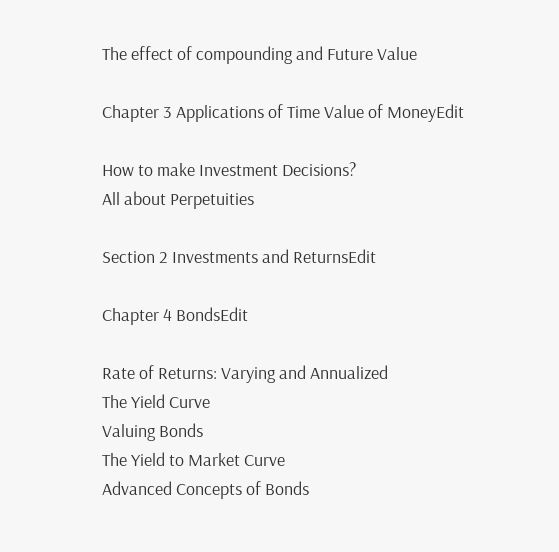The effect of compounding and Future Value

Chapter 3 Applications of Time Value of MoneyEdit

How to make Investment Decisions?
All about Perpetuities

Section 2 Investments and ReturnsEdit

Chapter 4 BondsEdit

Rate of Returns: Varying and Annualized
The Yield Curve
Valuing Bonds
The Yield to Market Curve
Advanced Concepts of Bonds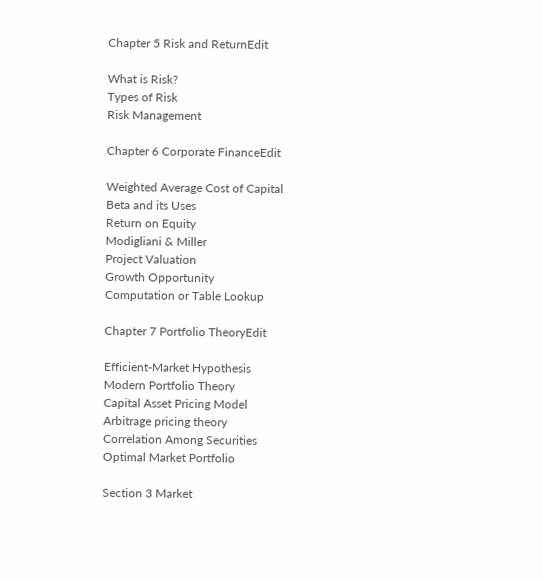Chapter 5 Risk and ReturnEdit

What is Risk?
Types of Risk
Risk Management

Chapter 6 Corporate FinanceEdit

Weighted Average Cost of Capital
Beta and its Uses
Return on Equity
Modigliani & Miller
Project Valuation
Growth Opportunity
Computation or Table Lookup

Chapter 7 Portfolio TheoryEdit

Efficient-Market Hypothesis
Modern Portfolio Theory
Capital Asset Pricing Model
Arbitrage pricing theory
Correlation Among Securities
Optimal Market Portfolio

Section 3 Market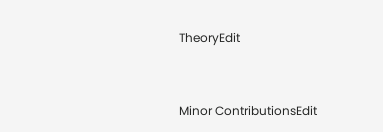TheoryEdit


Minor ContributionsEdit